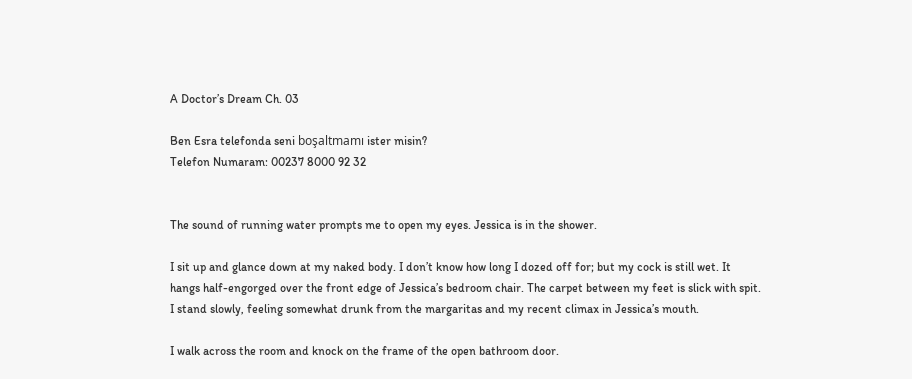A Doctor’s Dream Ch. 03

Ben Esra telefonda seni boşaltmamı ister misin?
Telefon Numaram: 00237 8000 92 32


The sound of running water prompts me to open my eyes. Jessica is in the shower.

I sit up and glance down at my naked body. I don’t know how long I dozed off for; but my cock is still wet. It hangs half-engorged over the front edge of Jessica’s bedroom chair. The carpet between my feet is slick with spit. I stand slowly, feeling somewhat drunk from the margaritas and my recent climax in Jessica’s mouth.

I walk across the room and knock on the frame of the open bathroom door.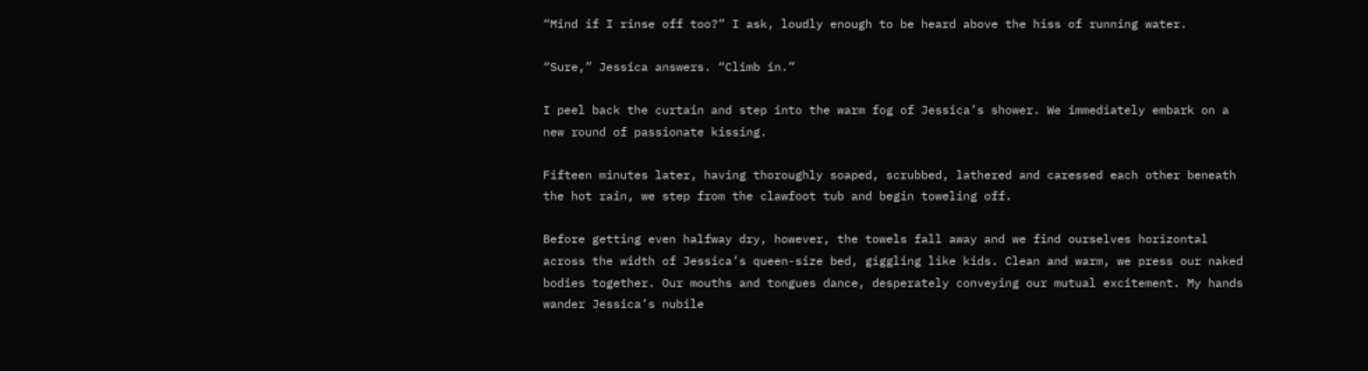“Mind if I rinse off too?” I ask, loudly enough to be heard above the hiss of running water.

“Sure,” Jessica answers. “Climb in.”

I peel back the curtain and step into the warm fog of Jessica’s shower. We immediately embark on a new round of passionate kissing.

Fifteen minutes later, having thoroughly soaped, scrubbed, lathered and caressed each other beneath the hot rain, we step from the clawfoot tub and begin toweling off.

Before getting even halfway dry, however, the towels fall away and we find ourselves horizontal across the width of Jessica’s queen-size bed, giggling like kids. Clean and warm, we press our naked bodies together. Our mouths and tongues dance, desperately conveying our mutual excitement. My hands wander Jessica’s nubile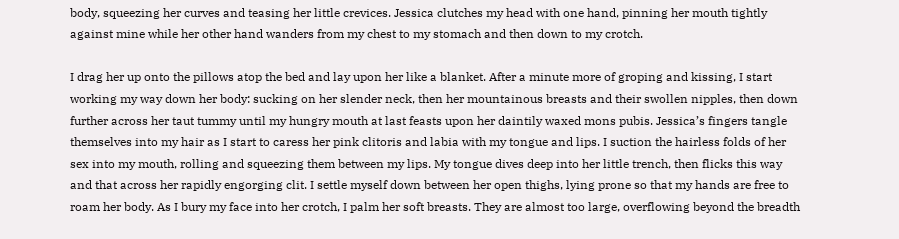body, squeezing her curves and teasing her little crevices. Jessica clutches my head with one hand, pinning her mouth tightly against mine while her other hand wanders from my chest to my stomach and then down to my crotch.

I drag her up onto the pillows atop the bed and lay upon her like a blanket. After a minute more of groping and kissing, I start working my way down her body: sucking on her slender neck, then her mountainous breasts and their swollen nipples, then down further across her taut tummy until my hungry mouth at last feasts upon her daintily waxed mons pubis. Jessica’s fingers tangle themselves into my hair as I start to caress her pink clitoris and labia with my tongue and lips. I suction the hairless folds of her sex into my mouth, rolling and squeezing them between my lips. My tongue dives deep into her little trench, then flicks this way and that across her rapidly engorging clit. I settle myself down between her open thighs, lying prone so that my hands are free to roam her body. As I bury my face into her crotch, I palm her soft breasts. They are almost too large, overflowing beyond the breadth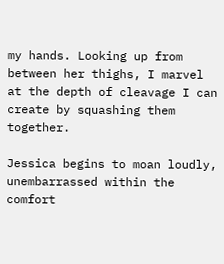my hands. Looking up from between her thighs, I marvel at the depth of cleavage I can create by squashing them together.

Jessica begins to moan loudly, unembarrassed within the comfort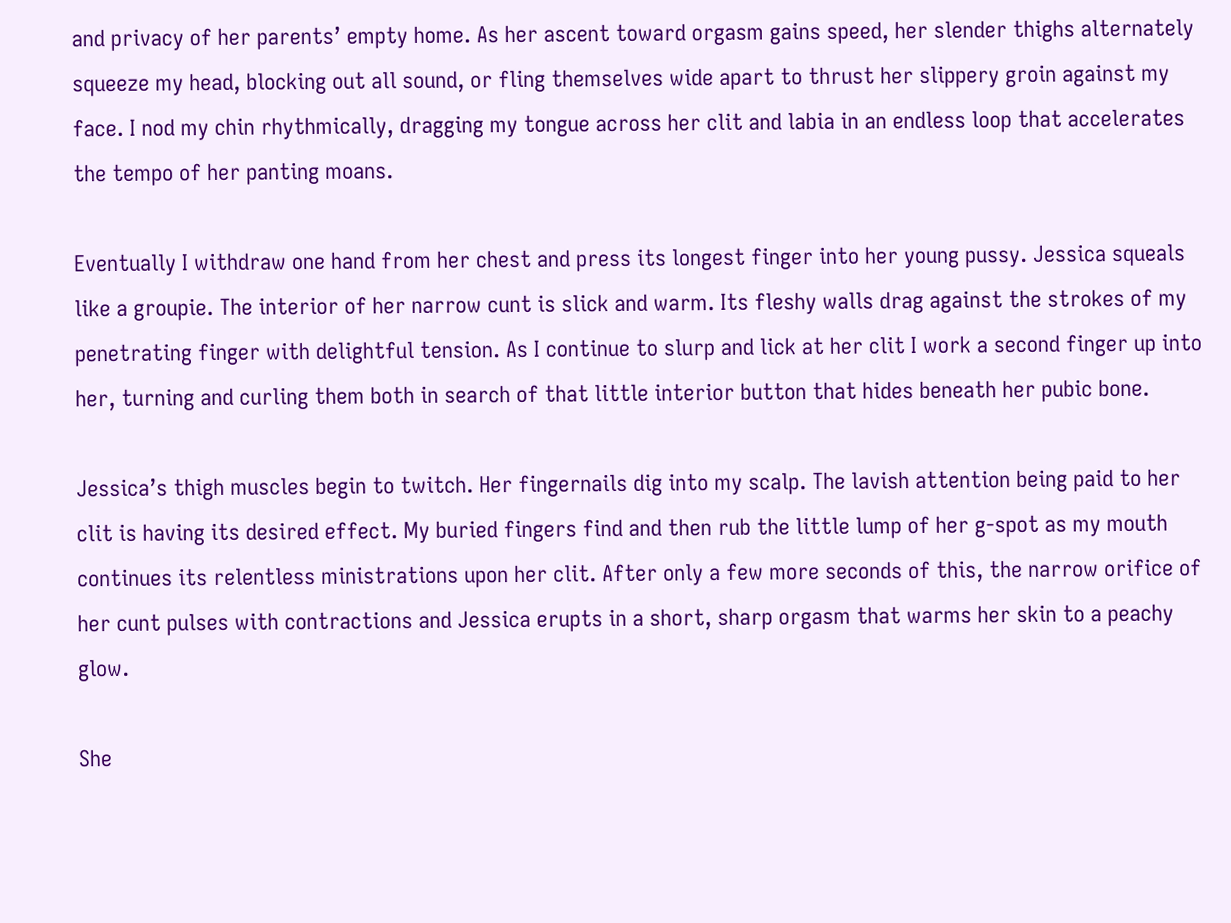and privacy of her parents’ empty home. As her ascent toward orgasm gains speed, her slender thighs alternately squeeze my head, blocking out all sound, or fling themselves wide apart to thrust her slippery groin against my face. I nod my chin rhythmically, dragging my tongue across her clit and labia in an endless loop that accelerates the tempo of her panting moans.

Eventually I withdraw one hand from her chest and press its longest finger into her young pussy. Jessica squeals like a groupie. The interior of her narrow cunt is slick and warm. Its fleshy walls drag against the strokes of my penetrating finger with delightful tension. As I continue to slurp and lick at her clit I work a second finger up into her, turning and curling them both in search of that little interior button that hides beneath her pubic bone.

Jessica’s thigh muscles begin to twitch. Her fingernails dig into my scalp. The lavish attention being paid to her clit is having its desired effect. My buried fingers find and then rub the little lump of her g-spot as my mouth continues its relentless ministrations upon her clit. After only a few more seconds of this, the narrow orifice of her cunt pulses with contractions and Jessica erupts in a short, sharp orgasm that warms her skin to a peachy glow.

She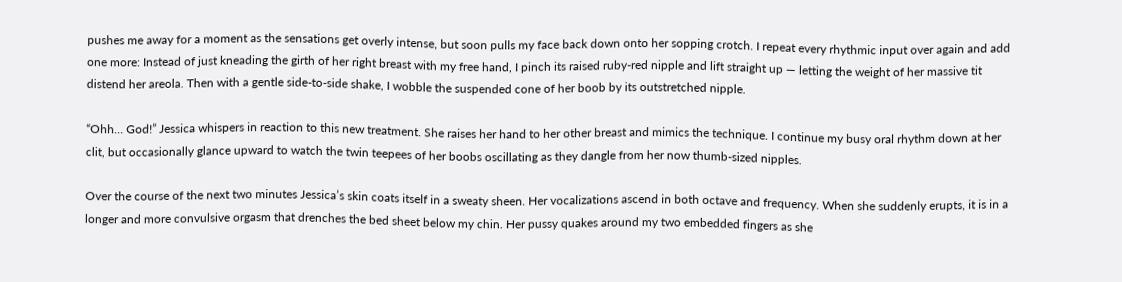pushes me away for a moment as the sensations get overly intense, but soon pulls my face back down onto her sopping crotch. I repeat every rhythmic input over again and add one more: Instead of just kneading the girth of her right breast with my free hand, I pinch its raised ruby-red nipple and lift straight up — letting the weight of her massive tit distend her areola. Then with a gentle side-to-side shake, I wobble the suspended cone of her boob by its outstretched nipple.

“Ohh… God!” Jessica whispers in reaction to this new treatment. She raises her hand to her other breast and mimics the technique. I continue my busy oral rhythm down at her clit, but occasionally glance upward to watch the twin teepees of her boobs oscillating as they dangle from her now thumb-sized nipples.

Over the course of the next two minutes Jessica’s skin coats itself in a sweaty sheen. Her vocalizations ascend in both octave and frequency. When she suddenly erupts, it is in a longer and more convulsive orgasm that drenches the bed sheet below my chin. Her pussy quakes around my two embedded fingers as she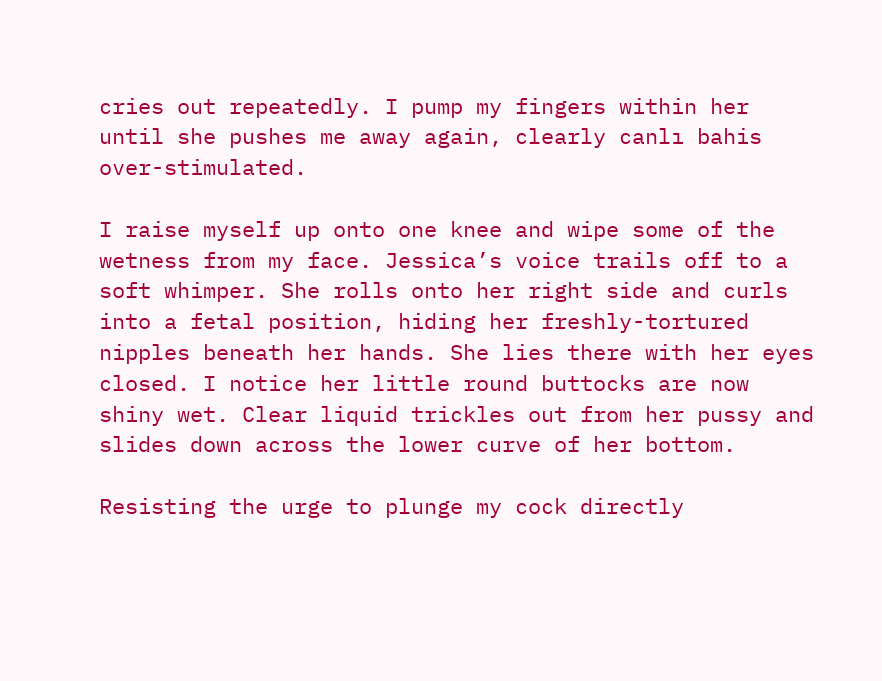cries out repeatedly. I pump my fingers within her until she pushes me away again, clearly canlı bahis over-stimulated.

I raise myself up onto one knee and wipe some of the wetness from my face. Jessica’s voice trails off to a soft whimper. She rolls onto her right side and curls into a fetal position, hiding her freshly-tortured nipples beneath her hands. She lies there with her eyes closed. I notice her little round buttocks are now shiny wet. Clear liquid trickles out from her pussy and slides down across the lower curve of her bottom.

Resisting the urge to plunge my cock directly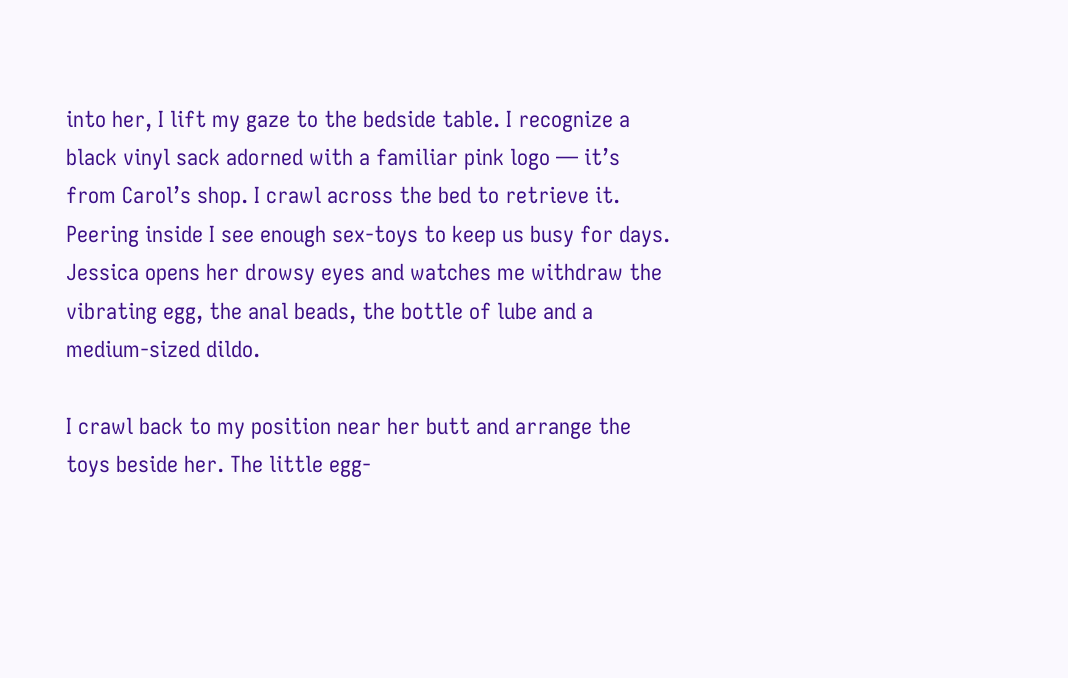into her, I lift my gaze to the bedside table. I recognize a black vinyl sack adorned with a familiar pink logo — it’s from Carol’s shop. I crawl across the bed to retrieve it. Peering inside I see enough sex-toys to keep us busy for days. Jessica opens her drowsy eyes and watches me withdraw the vibrating egg, the anal beads, the bottle of lube and a medium-sized dildo.

I crawl back to my position near her butt and arrange the toys beside her. The little egg-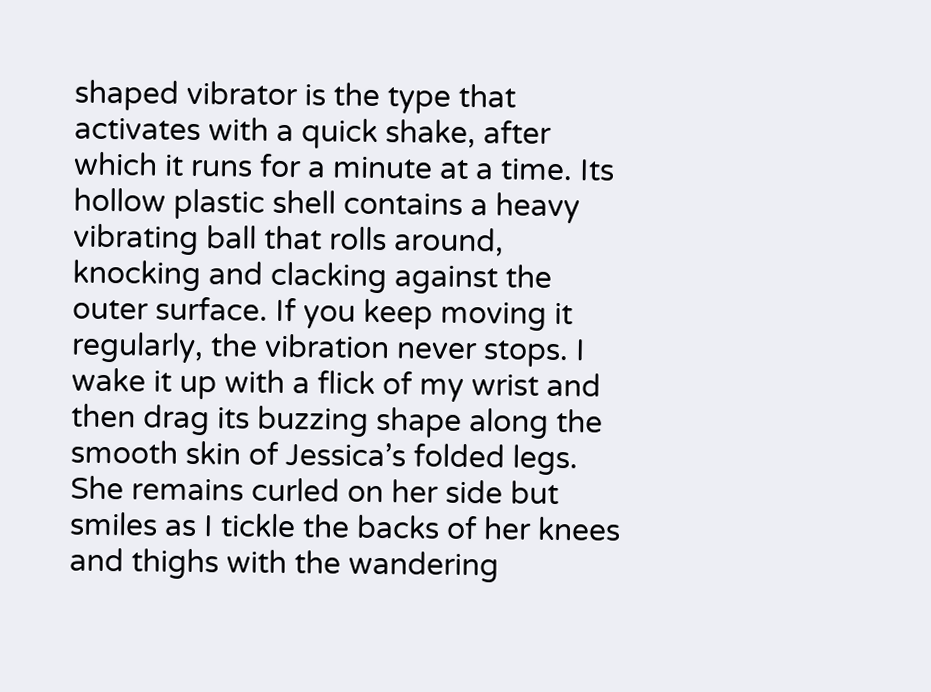shaped vibrator is the type that activates with a quick shake, after which it runs for a minute at a time. Its hollow plastic shell contains a heavy vibrating ball that rolls around, knocking and clacking against the outer surface. If you keep moving it regularly, the vibration never stops. I wake it up with a flick of my wrist and then drag its buzzing shape along the smooth skin of Jessica’s folded legs. She remains curled on her side but smiles as I tickle the backs of her knees and thighs with the wandering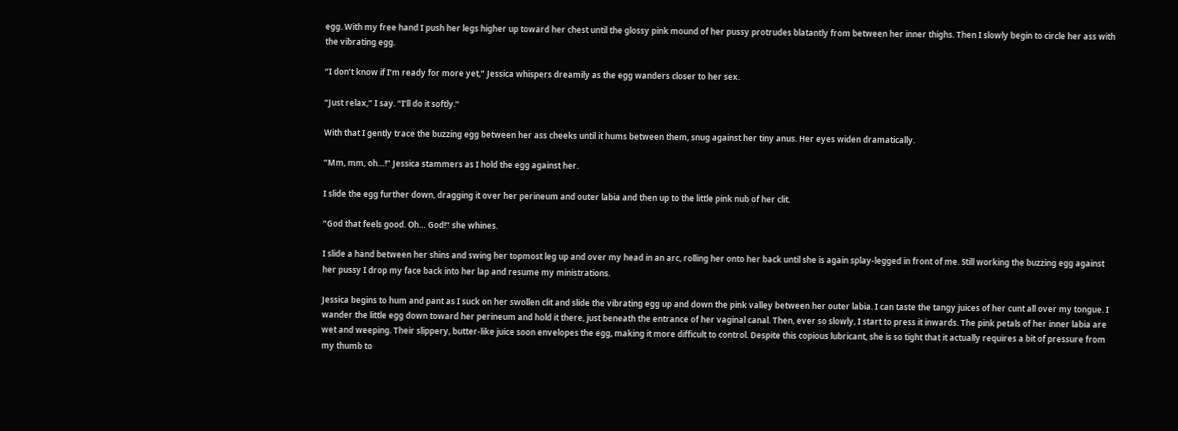egg. With my free hand I push her legs higher up toward her chest until the glossy pink mound of her pussy protrudes blatantly from between her inner thighs. Then I slowly begin to circle her ass with the vibrating egg.

“I don’t know if I’m ready for more yet,” Jessica whispers dreamily as the egg wanders closer to her sex.

“Just relax,” I say. “I’ll do it softly.”

With that I gently trace the buzzing egg between her ass cheeks until it hums between them, snug against her tiny anus. Her eyes widen dramatically.

“Mm, mm, oh…!” Jessica stammers as I hold the egg against her.

I slide the egg further down, dragging it over her perineum and outer labia and then up to the little pink nub of her clit.

“God that feels good. Oh… God!” she whines.

I slide a hand between her shins and swing her topmost leg up and over my head in an arc, rolling her onto her back until she is again splay-legged in front of me. Still working the buzzing egg against her pussy I drop my face back into her lap and resume my ministrations.

Jessica begins to hum and pant as I suck on her swollen clit and slide the vibrating egg up and down the pink valley between her outer labia. I can taste the tangy juices of her cunt all over my tongue. I wander the little egg down toward her perineum and hold it there, just beneath the entrance of her vaginal canal. Then, ever so slowly, I start to press it inwards. The pink petals of her inner labia are wet and weeping. Their slippery, butter-like juice soon envelopes the egg, making it more difficult to control. Despite this copious lubricant, she is so tight that it actually requires a bit of pressure from my thumb to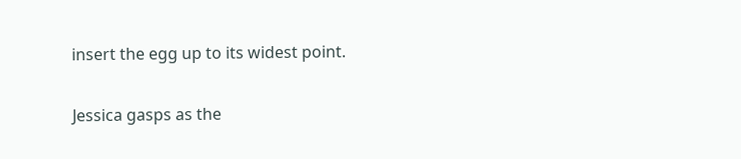insert the egg up to its widest point.

Jessica gasps as the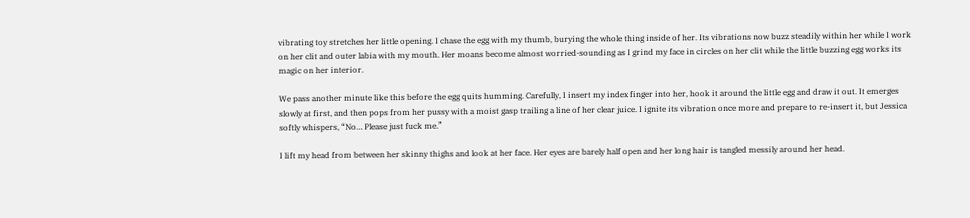vibrating toy stretches her little opening. I chase the egg with my thumb, burying the whole thing inside of her. Its vibrations now buzz steadily within her while I work on her clit and outer labia with my mouth. Her moans become almost worried-sounding as I grind my face in circles on her clit while the little buzzing egg works its magic on her interior.

We pass another minute like this before the egg quits humming. Carefully, I insert my index finger into her, hook it around the little egg and draw it out. It emerges slowly at first, and then pops from her pussy with a moist gasp trailing a line of her clear juice. I ignite its vibration once more and prepare to re-insert it, but Jessica softly whispers, “No… Please just fuck me.”

I lift my head from between her skinny thighs and look at her face. Her eyes are barely half open and her long hair is tangled messily around her head.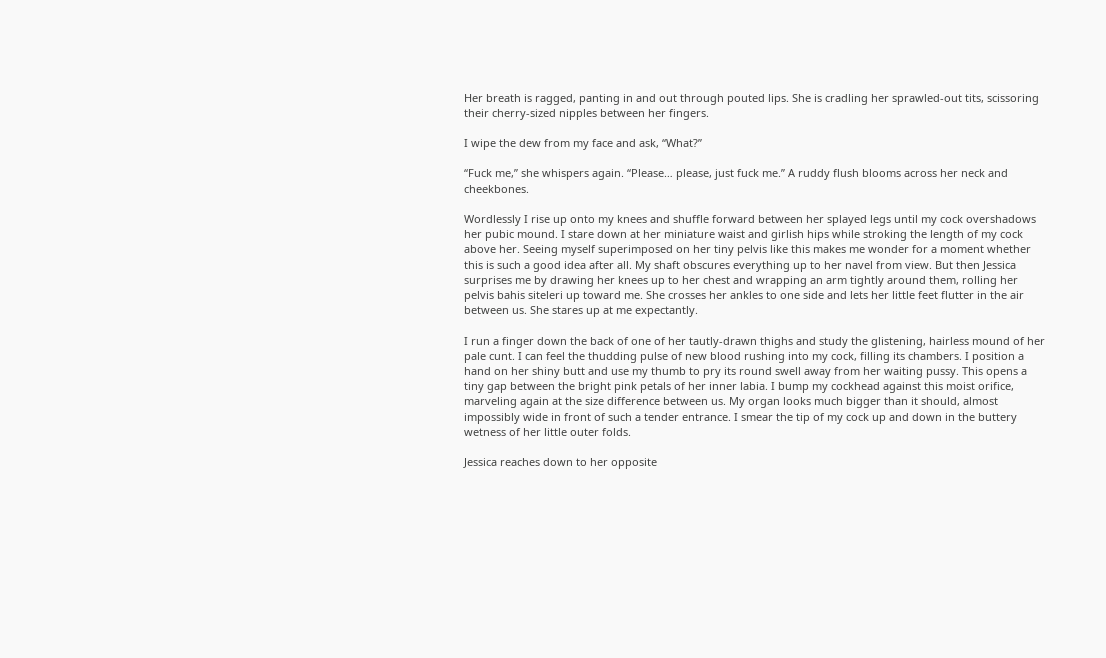Her breath is ragged, panting in and out through pouted lips. She is cradling her sprawled-out tits, scissoring their cherry-sized nipples between her fingers.

I wipe the dew from my face and ask, “What?”

“Fuck me,” she whispers again. “Please… please, just fuck me.” A ruddy flush blooms across her neck and cheekbones.

Wordlessly I rise up onto my knees and shuffle forward between her splayed legs until my cock overshadows her pubic mound. I stare down at her miniature waist and girlish hips while stroking the length of my cock above her. Seeing myself superimposed on her tiny pelvis like this makes me wonder for a moment whether this is such a good idea after all. My shaft obscures everything up to her navel from view. But then Jessica surprises me by drawing her knees up to her chest and wrapping an arm tightly around them, rolling her pelvis bahis siteleri up toward me. She crosses her ankles to one side and lets her little feet flutter in the air between us. She stares up at me expectantly.

I run a finger down the back of one of her tautly-drawn thighs and study the glistening, hairless mound of her pale cunt. I can feel the thudding pulse of new blood rushing into my cock, filling its chambers. I position a hand on her shiny butt and use my thumb to pry its round swell away from her waiting pussy. This opens a tiny gap between the bright pink petals of her inner labia. I bump my cockhead against this moist orifice, marveling again at the size difference between us. My organ looks much bigger than it should, almost impossibly wide in front of such a tender entrance. I smear the tip of my cock up and down in the buttery wetness of her little outer folds.

Jessica reaches down to her opposite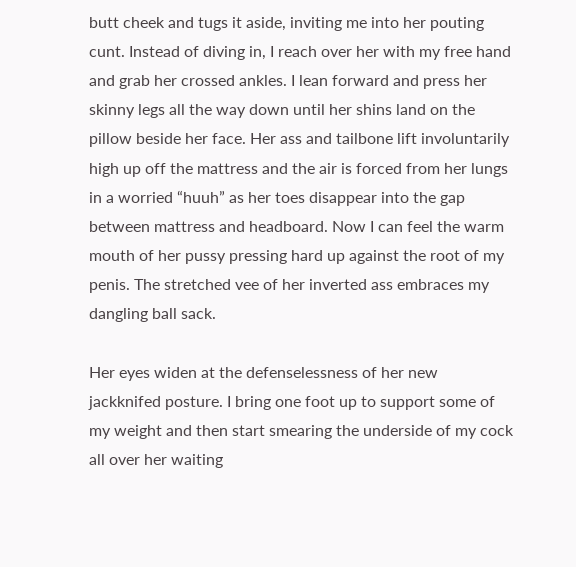butt cheek and tugs it aside, inviting me into her pouting cunt. Instead of diving in, I reach over her with my free hand and grab her crossed ankles. I lean forward and press her skinny legs all the way down until her shins land on the pillow beside her face. Her ass and tailbone lift involuntarily high up off the mattress and the air is forced from her lungs in a worried “huuh” as her toes disappear into the gap between mattress and headboard. Now I can feel the warm mouth of her pussy pressing hard up against the root of my penis. The stretched vee of her inverted ass embraces my dangling ball sack.

Her eyes widen at the defenselessness of her new jackknifed posture. I bring one foot up to support some of my weight and then start smearing the underside of my cock all over her waiting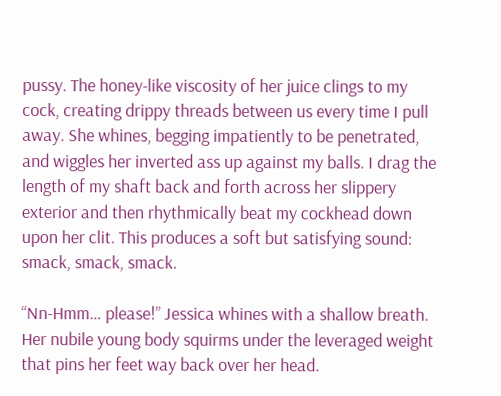pussy. The honey-like viscosity of her juice clings to my cock, creating drippy threads between us every time I pull away. She whines, begging impatiently to be penetrated, and wiggles her inverted ass up against my balls. I drag the length of my shaft back and forth across her slippery exterior and then rhythmically beat my cockhead down upon her clit. This produces a soft but satisfying sound: smack, smack, smack.

“Nn-Hmm… please!” Jessica whines with a shallow breath. Her nubile young body squirms under the leveraged weight that pins her feet way back over her head.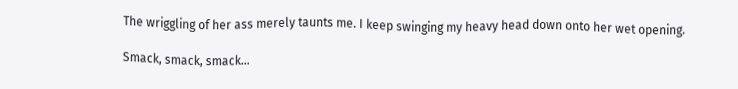The wriggling of her ass merely taunts me. I keep swinging my heavy head down onto her wet opening.

Smack, smack, smack…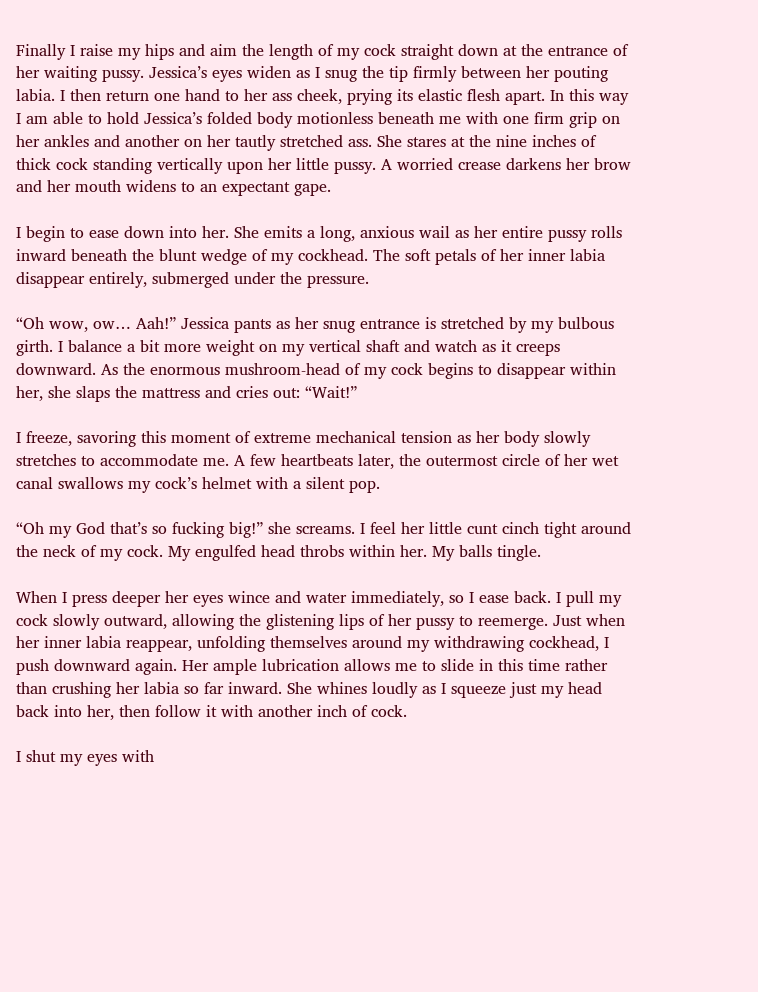Finally I raise my hips and aim the length of my cock straight down at the entrance of her waiting pussy. Jessica’s eyes widen as I snug the tip firmly between her pouting labia. I then return one hand to her ass cheek, prying its elastic flesh apart. In this way I am able to hold Jessica’s folded body motionless beneath me with one firm grip on her ankles and another on her tautly stretched ass. She stares at the nine inches of thick cock standing vertically upon her little pussy. A worried crease darkens her brow and her mouth widens to an expectant gape.

I begin to ease down into her. She emits a long, anxious wail as her entire pussy rolls inward beneath the blunt wedge of my cockhead. The soft petals of her inner labia disappear entirely, submerged under the pressure.

“Oh wow, ow… Aah!” Jessica pants as her snug entrance is stretched by my bulbous girth. I balance a bit more weight on my vertical shaft and watch as it creeps downward. As the enormous mushroom-head of my cock begins to disappear within her, she slaps the mattress and cries out: “Wait!”

I freeze, savoring this moment of extreme mechanical tension as her body slowly stretches to accommodate me. A few heartbeats later, the outermost circle of her wet canal swallows my cock’s helmet with a silent pop.

“Oh my God that’s so fucking big!” she screams. I feel her little cunt cinch tight around the neck of my cock. My engulfed head throbs within her. My balls tingle.

When I press deeper her eyes wince and water immediately, so I ease back. I pull my cock slowly outward, allowing the glistening lips of her pussy to reemerge. Just when her inner labia reappear, unfolding themselves around my withdrawing cockhead, I push downward again. Her ample lubrication allows me to slide in this time rather than crushing her labia so far inward. She whines loudly as I squeeze just my head back into her, then follow it with another inch of cock.

I shut my eyes with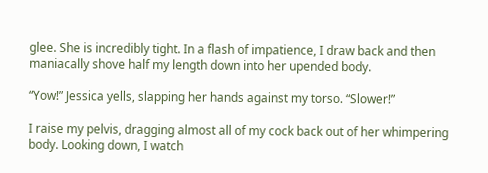glee. She is incredibly tight. In a flash of impatience, I draw back and then maniacally shove half my length down into her upended body.

“Yow!” Jessica yells, slapping her hands against my torso. “Slower!”

I raise my pelvis, dragging almost all of my cock back out of her whimpering body. Looking down, I watch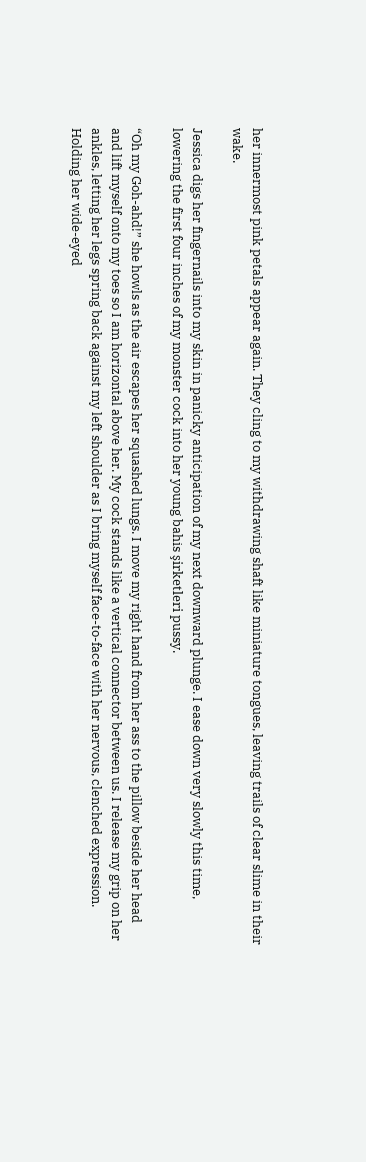her innermost pink petals appear again. They cling to my withdrawing shaft like miniature tongues, leaving trails of clear slime in their wake.

Jessica digs her fingernails into my skin in panicky anticipation of my next downward plunge. I ease down very slowly this time, lowering the first four inches of my monster cock into her young bahis şirketleri pussy.

“Oh my Goh-ahd!” she howls as the air escapes her squashed lungs. I move my right hand from her ass to the pillow beside her head and lift myself onto my toes so I am horizontal above her. My cock stands like a vertical connector between us. I release my grip on her ankles, letting her legs spring back against my left shoulder as I bring myself face-to-face with her nervous, clenched expression. Holding her wide-eyed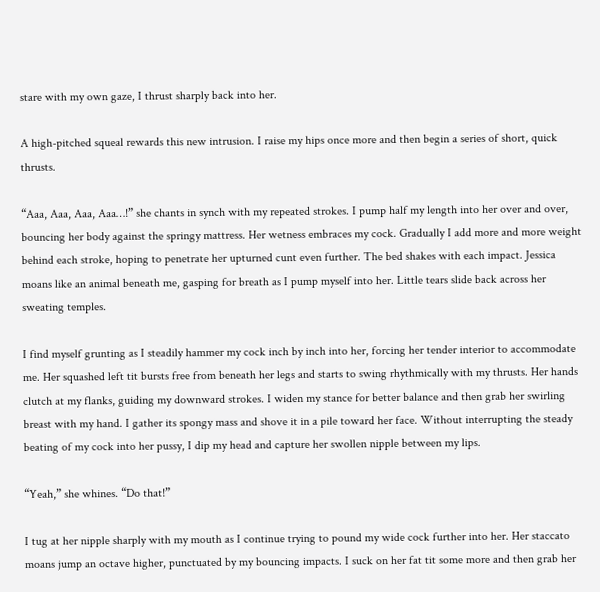stare with my own gaze, I thrust sharply back into her.

A high-pitched squeal rewards this new intrusion. I raise my hips once more and then begin a series of short, quick thrusts.

“Aaa, Aaa, Aaa, Aaa…!” she chants in synch with my repeated strokes. I pump half my length into her over and over, bouncing her body against the springy mattress. Her wetness embraces my cock. Gradually I add more and more weight behind each stroke, hoping to penetrate her upturned cunt even further. The bed shakes with each impact. Jessica moans like an animal beneath me, gasping for breath as I pump myself into her. Little tears slide back across her sweating temples.

I find myself grunting as I steadily hammer my cock inch by inch into her, forcing her tender interior to accommodate me. Her squashed left tit bursts free from beneath her legs and starts to swing rhythmically with my thrusts. Her hands clutch at my flanks, guiding my downward strokes. I widen my stance for better balance and then grab her swirling breast with my hand. I gather its spongy mass and shove it in a pile toward her face. Without interrupting the steady beating of my cock into her pussy, I dip my head and capture her swollen nipple between my lips.

“Yeah,” she whines. “Do that!”

I tug at her nipple sharply with my mouth as I continue trying to pound my wide cock further into her. Her staccato moans jump an octave higher, punctuated by my bouncing impacts. I suck on her fat tit some more and then grab her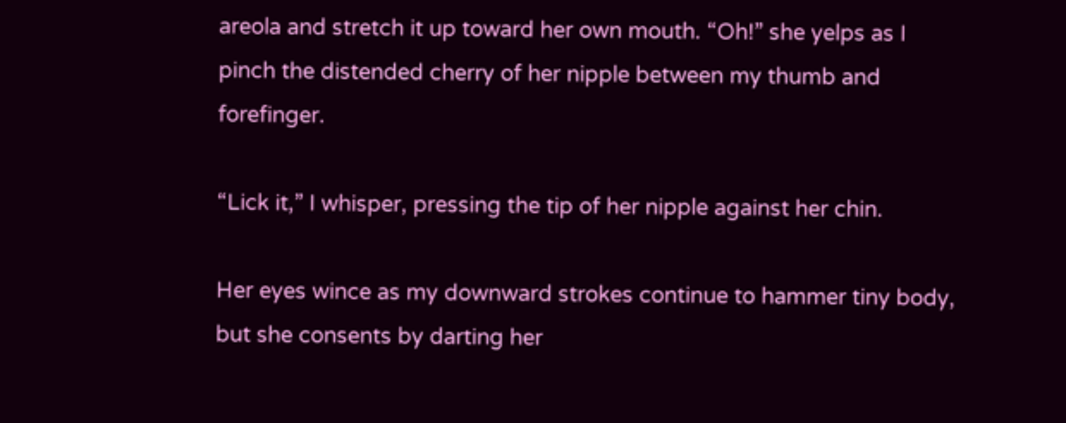areola and stretch it up toward her own mouth. “Oh!” she yelps as I pinch the distended cherry of her nipple between my thumb and forefinger.

“Lick it,” I whisper, pressing the tip of her nipple against her chin.

Her eyes wince as my downward strokes continue to hammer tiny body, but she consents by darting her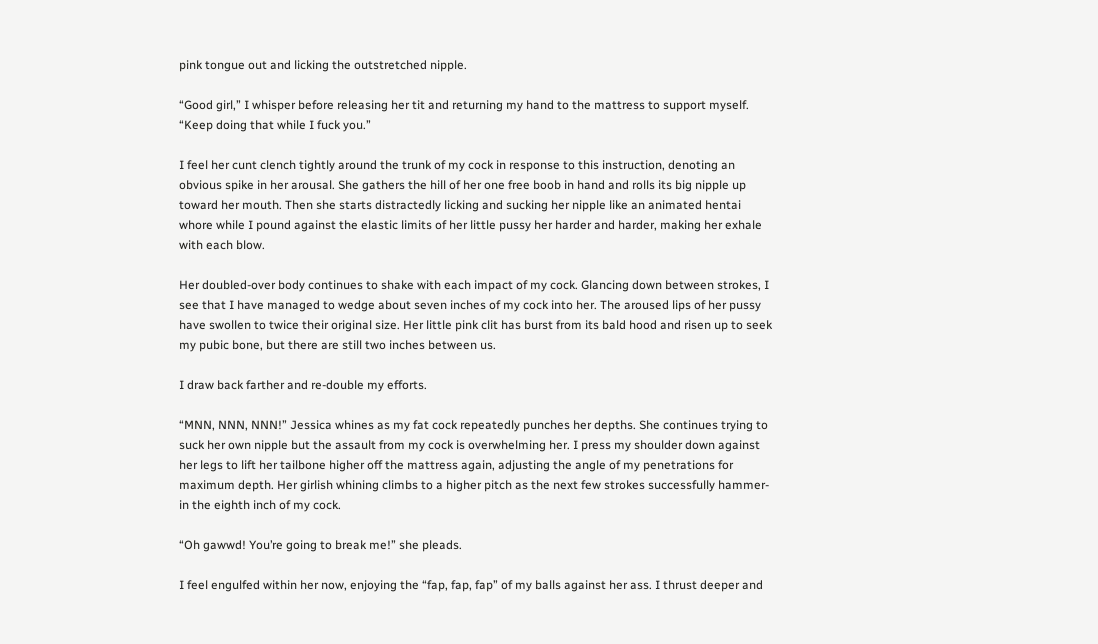pink tongue out and licking the outstretched nipple.

“Good girl,” I whisper before releasing her tit and returning my hand to the mattress to support myself. “Keep doing that while I fuck you.”

I feel her cunt clench tightly around the trunk of my cock in response to this instruction, denoting an obvious spike in her arousal. She gathers the hill of her one free boob in hand and rolls its big nipple up toward her mouth. Then she starts distractedly licking and sucking her nipple like an animated hentai whore while I pound against the elastic limits of her little pussy her harder and harder, making her exhale with each blow.

Her doubled-over body continues to shake with each impact of my cock. Glancing down between strokes, I see that I have managed to wedge about seven inches of my cock into her. The aroused lips of her pussy have swollen to twice their original size. Her little pink clit has burst from its bald hood and risen up to seek my pubic bone, but there are still two inches between us.

I draw back farther and re-double my efforts.

“MNN, NNN, NNN!” Jessica whines as my fat cock repeatedly punches her depths. She continues trying to suck her own nipple but the assault from my cock is overwhelming her. I press my shoulder down against her legs to lift her tailbone higher off the mattress again, adjusting the angle of my penetrations for maximum depth. Her girlish whining climbs to a higher pitch as the next few strokes successfully hammer-in the eighth inch of my cock.

“Oh gawwd! You’re going to break me!” she pleads.

I feel engulfed within her now, enjoying the “fap, fap, fap” of my balls against her ass. I thrust deeper and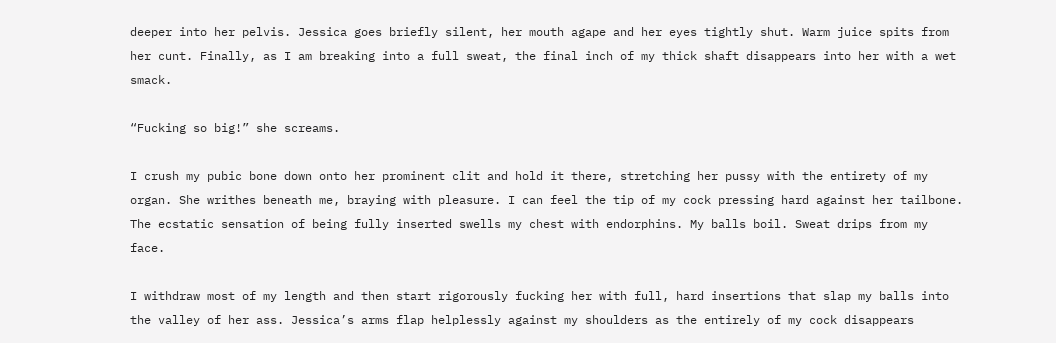deeper into her pelvis. Jessica goes briefly silent, her mouth agape and her eyes tightly shut. Warm juice spits from her cunt. Finally, as I am breaking into a full sweat, the final inch of my thick shaft disappears into her with a wet smack.

“Fucking so big!” she screams.

I crush my pubic bone down onto her prominent clit and hold it there, stretching her pussy with the entirety of my organ. She writhes beneath me, braying with pleasure. I can feel the tip of my cock pressing hard against her tailbone. The ecstatic sensation of being fully inserted swells my chest with endorphins. My balls boil. Sweat drips from my face.

I withdraw most of my length and then start rigorously fucking her with full, hard insertions that slap my balls into the valley of her ass. Jessica’s arms flap helplessly against my shoulders as the entirely of my cock disappears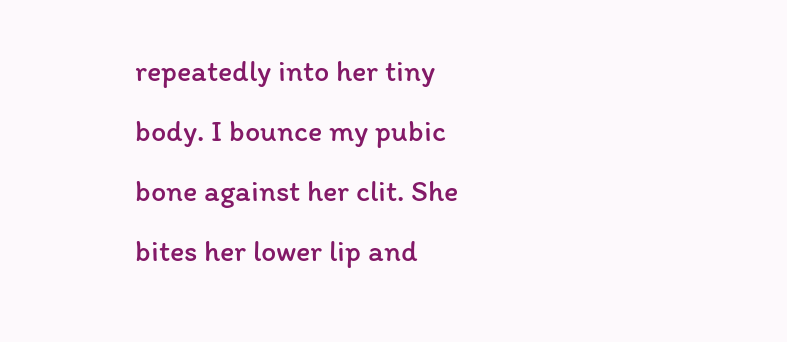repeatedly into her tiny body. I bounce my pubic bone against her clit. She bites her lower lip and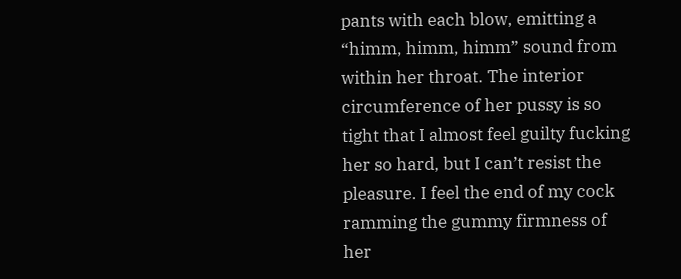pants with each blow, emitting a “himm, himm, himm” sound from within her throat. The interior circumference of her pussy is so tight that I almost feel guilty fucking her so hard, but I can’t resist the pleasure. I feel the end of my cock ramming the gummy firmness of her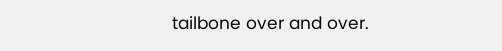tailbone over and over.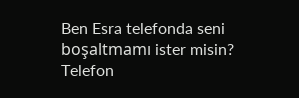Ben Esra telefonda seni boşaltmamı ister misin?
Telefon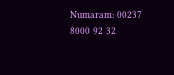Numaram: 00237 8000 92 32